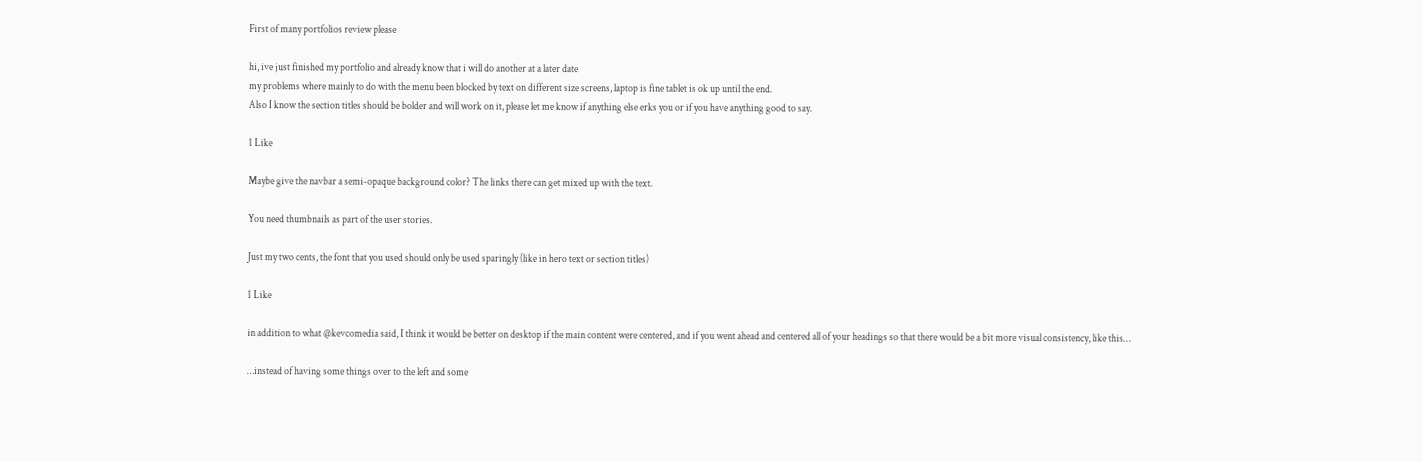First of many portfolios review please

hi, ive just finished my portfolio and already know that i will do another at a later date
my problems where mainly to do with the menu been blocked by text on different size screens, laptop is fine tablet is ok up until the end.
Also I know the section titles should be bolder and will work on it, please let me know if anything else erks you or if you have anything good to say.

1 Like

Maybe give the navbar a semi-opaque background color? The links there can get mixed up with the text.

You need thumbnails as part of the user stories.

Just my two cents, the font that you used should only be used sparingly (like in hero text or section titles)

1 Like

in addition to what @kevcomedia said, I think it would be better on desktop if the main content were centered, and if you went ahead and centered all of your headings so that there would be a bit more visual consistency, like this…

…instead of having some things over to the left and some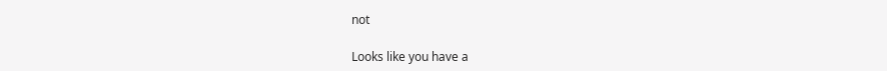not

Looks like you have a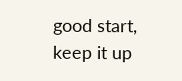good start, keep it up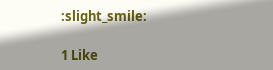:slight_smile:

1 Like